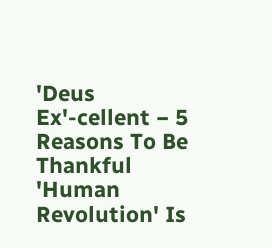'Deus Ex'-cellent − 5 Reasons To Be Thankful 'Human Revolution' Is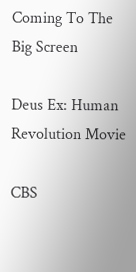Coming To The Big Screen

Deus Ex: Human Revolution Movie

CBS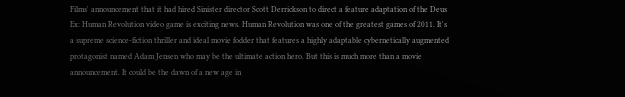Films' announcement that it had hired Sinister director Scott Derrickson to direct a feature adaptation of the Deus Ex: Human Revolution video game is exciting news. Human Revolution was one of the greatest games of 2011. It's a supreme science-fiction thriller and ideal movie fodder that features a highly adaptable cybernetically augmented protagonist named Adam Jensen who may be the ultimate action hero. But this is much more than a movie announcement. It could be the dawn of a new age in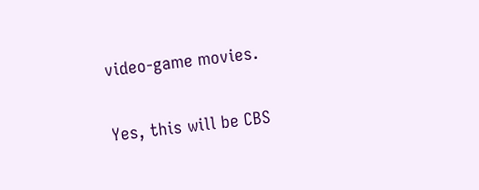video-game movies.

Yes, this will be CBS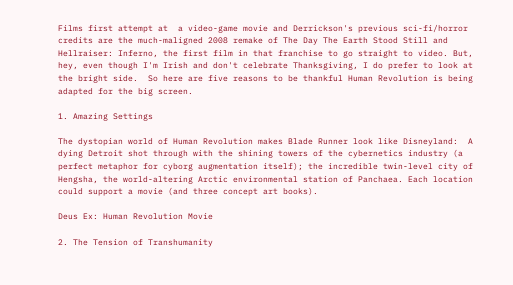Films first attempt at  a video-game movie and Derrickson's previous sci-fi/horror credits are the much-maligned 2008 remake of The Day The Earth Stood Still and Hellraiser: Inferno, the first film in that franchise to go straight to video. But, hey, even though I'm Irish and don't celebrate Thanksgiving, I do prefer to look at the bright side.  So here are five reasons to be thankful Human Revolution is being adapted for the big screen.

1. Amazing Settings

The dystopian world of Human Revolution makes Blade Runner look like Disneyland:  A dying Detroit shot through with the shining towers of the cybernetics industry (a perfect metaphor for cyborg augmentation itself); the incredible twin-level city of Hengsha, the world-altering Arctic environmental station of Panchaea. Each location could support a movie (and three concept art books).

Deus Ex: Human Revolution Movie

2. The Tension of Transhumanity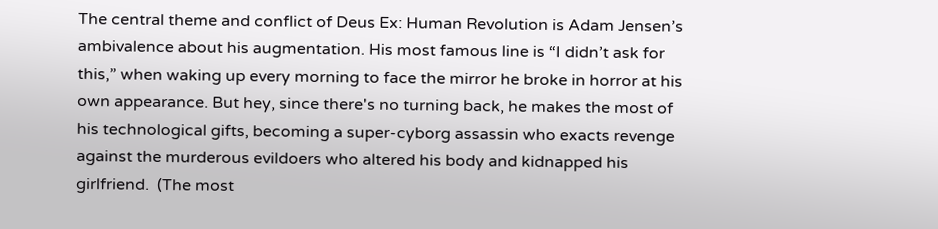The central theme and conflict of Deus Ex: Human Revolution is Adam Jensen’s ambivalence about his augmentation. His most famous line is “I didn’t ask for this,” when waking up every morning to face the mirror he broke in horror at his own appearance. But hey, since there's no turning back, he makes the most of his technological gifts, becoming a super-cyborg assassin who exacts revenge against the murderous evildoers who altered his body and kidnapped his girlfriend.  (The most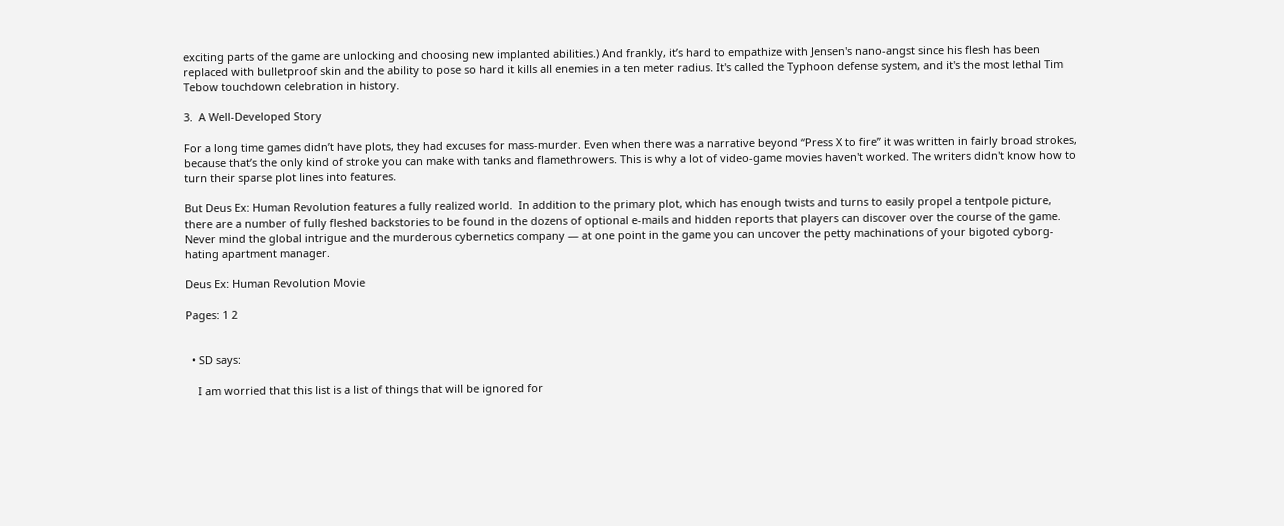exciting parts of the game are unlocking and choosing new implanted abilities.) And frankly, it’s hard to empathize with Jensen's nano-angst since his flesh has been replaced with bulletproof skin and the ability to pose so hard it kills all enemies in a ten meter radius. It's called the Typhoon defense system, and it's the most lethal Tim Tebow touchdown celebration in history.

3.  A Well-Developed Story

For a long time games didn’t have plots, they had excuses for mass-murder. Even when there was a narrative beyond “Press X to fire” it was written in fairly broad strokes, because that’s the only kind of stroke you can make with tanks and flamethrowers. This is why a lot of video-game movies haven't worked. The writers didn't know how to turn their sparse plot lines into features.

But Deus Ex: Human Revolution features a fully realized world.  In addition to the primary plot, which has enough twists and turns to easily propel a tentpole picture, there are a number of fully fleshed backstories to be found in the dozens of optional e-mails and hidden reports that players can discover over the course of the game. Never mind the global intrigue and the murderous cybernetics company — at one point in the game you can uncover the petty machinations of your bigoted cyborg-hating apartment manager.

Deus Ex: Human Revolution Movie

Pages: 1 2


  • SD says:

    I am worried that this list is a list of things that will be ignored for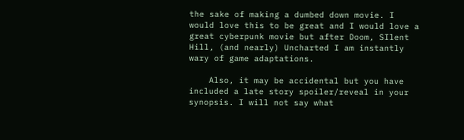the sake of making a dumbed down movie. I would love this to be great and I would love a great cyberpunk movie but after Doom, SIlent Hill, (and nearly) Uncharted I am instantly wary of game adaptations.

    Also, it may be accidental but you have included a late story spoiler/reveal in your synopsis. I will not say what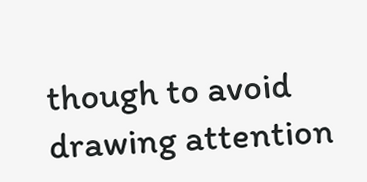though to avoid drawing attention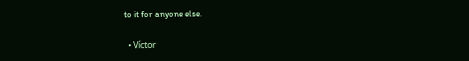to it for anyone else.

  • Víctor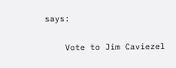says:

    Vote to Jim Caviezel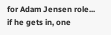for Adam Jensen role... if he gets in, one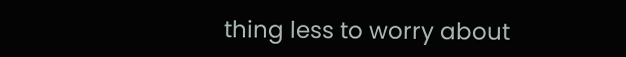thing less to worry about